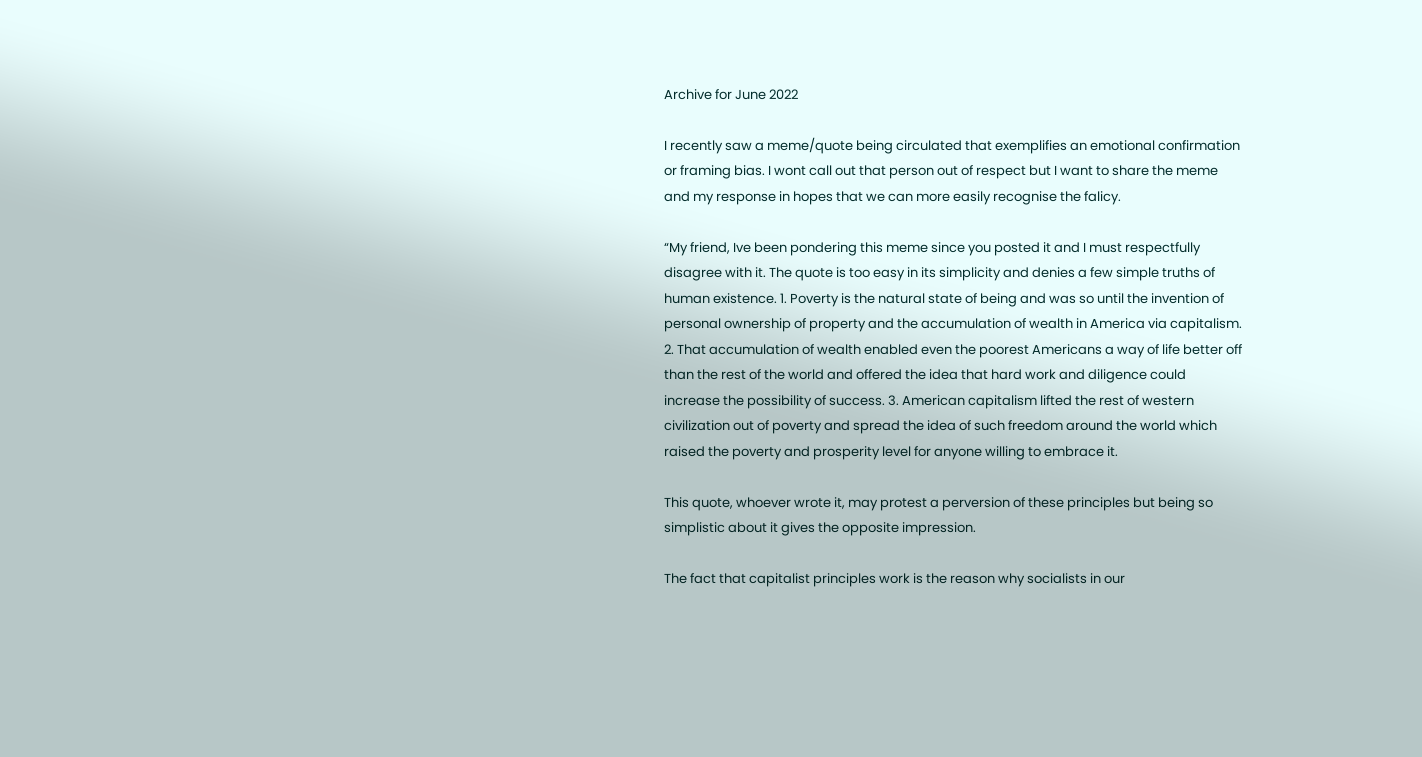Archive for June 2022

I recently saw a meme/quote being circulated that exemplifies an emotional confirmation or framing bias. I wont call out that person out of respect but I want to share the meme and my response in hopes that we can more easily recognise the falicy.

“My friend, Ive been pondering this meme since you posted it and I must respectfully disagree with it. The quote is too easy in its simplicity and denies a few simple truths of human existence. 1. Poverty is the natural state of being and was so until the invention of personal ownership of property and the accumulation of wealth in America via capitalism. 2. That accumulation of wealth enabled even the poorest Americans a way of life better off than the rest of the world and offered the idea that hard work and diligence could increase the possibility of success. 3. American capitalism lifted the rest of western civilization out of poverty and spread the idea of such freedom around the world which raised the poverty and prosperity level for anyone willing to embrace it.

This quote, whoever wrote it, may protest a perversion of these principles but being so simplistic about it gives the opposite impression.

The fact that capitalist principles work is the reason why socialists in our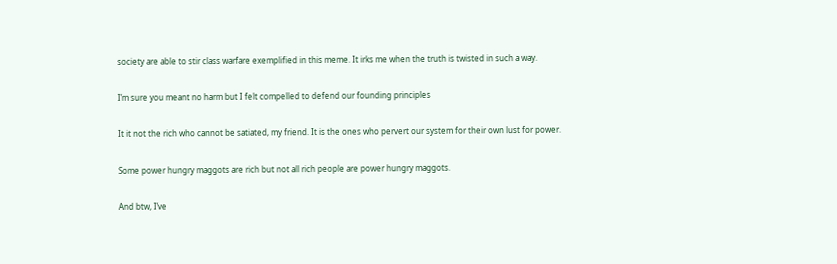society are able to stir class warfare exemplified in this meme. It irks me when the truth is twisted in such a way.

I’m sure you meant no harm but I felt compelled to defend our founding principles

It it not the rich who cannot be satiated, my friend. It is the ones who pervert our system for their own lust for power.

Some power hungry maggots are rich but not all rich people are power hungry maggots.

And btw, I’ve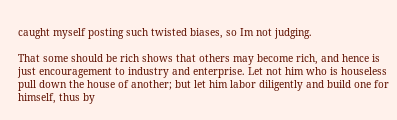caught myself posting such twisted biases, so Im not judging.

That some should be rich shows that others may become rich, and hence is just encouragement to industry and enterprise. Let not him who is houseless pull down the house of another; but let him labor diligently and build one for himself, thus by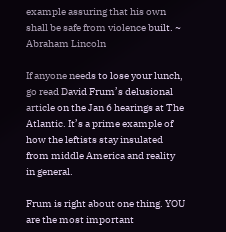example assuring that his own shall be safe from violence built. ~ Abraham Lincoln

If anyone needs to lose your lunch, go read David Frum’s delusional article on the Jan 6 hearings at The Atlantic. It’s a prime example of how the leftists stay insulated from middle America and reality in general.

Frum is right about one thing. YOU are the most important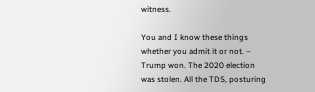witness.

You and I know these things whether you admit it or not. – Trump won. The 2020 election was stolen. All the TDS, posturing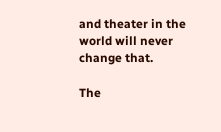and theater in the world will never change that.

The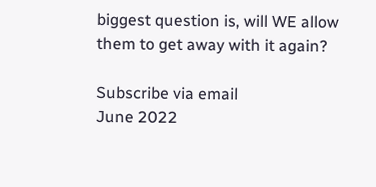biggest question is, will WE allow them to get away with it again?

Subscribe via email
June 2022